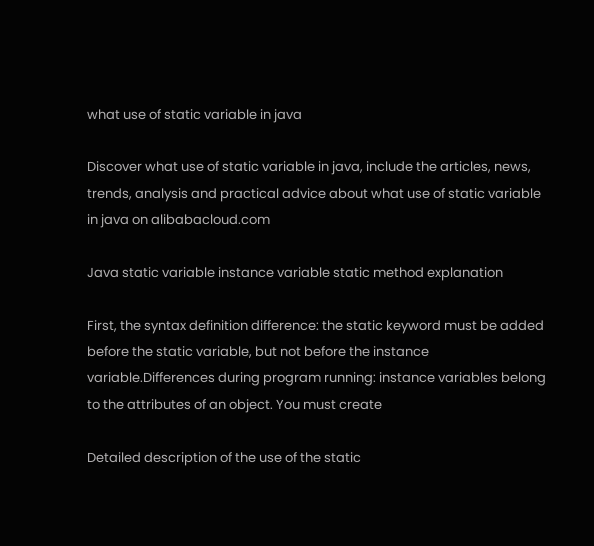what use of static variable in java

Discover what use of static variable in java, include the articles, news, trends, analysis and practical advice about what use of static variable in java on alibabacloud.com

Java static variable instance variable static method explanation

First, the syntax definition difference: the static keyword must be added before the static variable, but not before the instance variable.Differences during program running: instance variables belong to the attributes of an object. You must create

Detailed description of the use of the static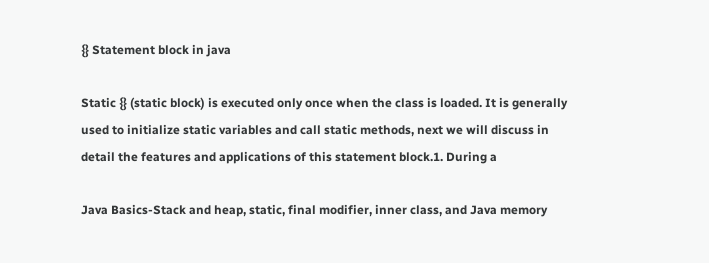{} Statement block in java

Static {} (static block) is executed only once when the class is loaded. It is generally used to initialize static variables and call static methods, next we will discuss in detail the features and applications of this statement block.1. During a

Java Basics-Stack and heap, static, final modifier, inner class, and Java memory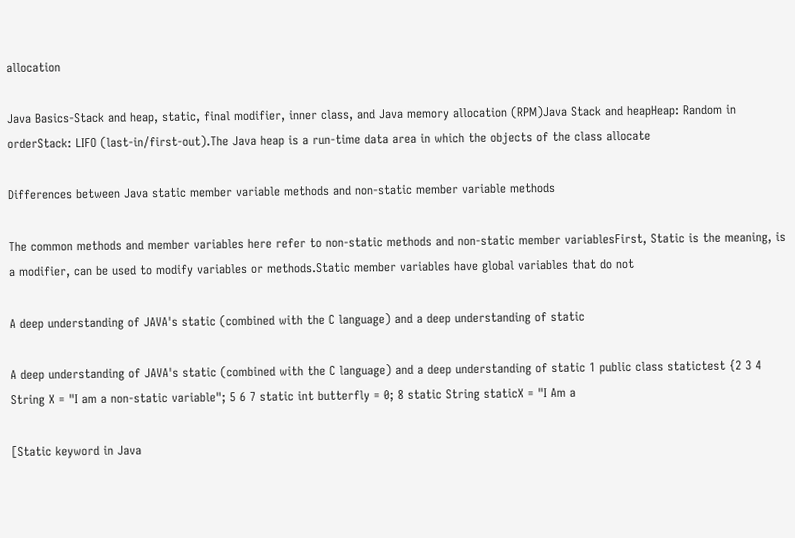allocation

Java Basics-Stack and heap, static, final modifier, inner class, and Java memory allocation (RPM)Java Stack and heapHeap: Random in orderStack: LIFO (last-in/first-out).The Java heap is a run-time data area in which the objects of the class allocate

Differences between Java static member variable methods and non-static member variable methods

The common methods and member variables here refer to non-static methods and non-static member variablesFirst, Static is the meaning, is a modifier, can be used to modify variables or methods.Static member variables have global variables that do not

A deep understanding of JAVA's static (combined with the C language) and a deep understanding of static

A deep understanding of JAVA's static (combined with the C language) and a deep understanding of static 1 public class statictest {2 3 4 String X = "I am a non-static variable"; 5 6 7 static int butterfly = 0; 8 static String staticX = "I Am a

[Static keyword in Java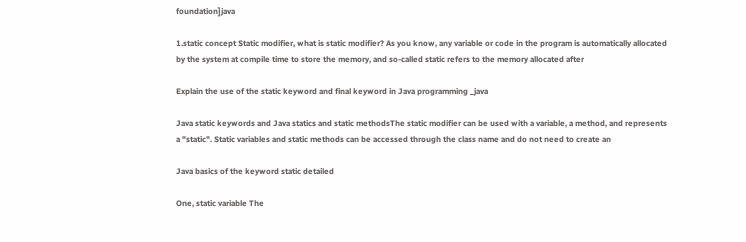foundation]java

1.static concept Static modifier, what is static modifier? As you know, any variable or code in the program is automatically allocated by the system at compile time to store the memory, and so-called static refers to the memory allocated after

Explain the use of the static keyword and final keyword in Java programming _java

Java static keywords and Java statics and static methodsThe static modifier can be used with a variable, a method, and represents a "static". Static variables and static methods can be accessed through the class name and do not need to create an

Java basics of the keyword static detailed

One, static variable The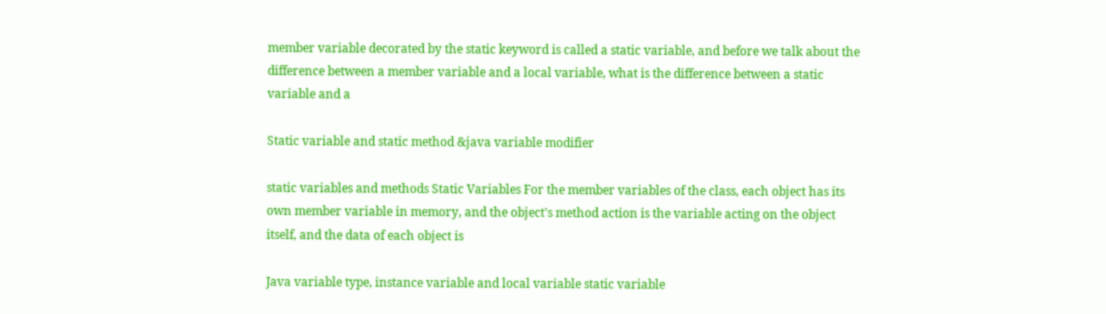member variable decorated by the static keyword is called a static variable, and before we talk about the difference between a member variable and a local variable, what is the difference between a static variable and a

Static variable and static method &java variable modifier

static variables and methods Static Variables For the member variables of the class, each object has its own member variable in memory, and the object's method action is the variable acting on the object itself, and the data of each object is

Java variable type, instance variable and local variable static variable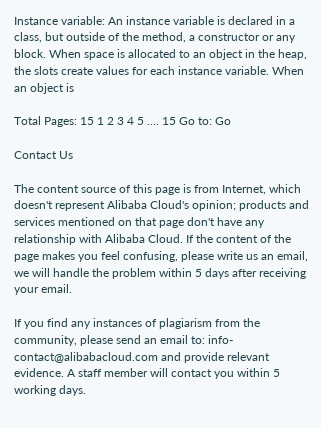Instance variable: An instance variable is declared in a class, but outside of the method, a constructor or any block. When space is allocated to an object in the heap, the slots create values for each instance variable. When an object is

Total Pages: 15 1 2 3 4 5 .... 15 Go to: Go

Contact Us

The content source of this page is from Internet, which doesn't represent Alibaba Cloud's opinion; products and services mentioned on that page don't have any relationship with Alibaba Cloud. If the content of the page makes you feel confusing, please write us an email, we will handle the problem within 5 days after receiving your email.

If you find any instances of plagiarism from the community, please send an email to: info-contact@alibabacloud.com and provide relevant evidence. A staff member will contact you within 5 working days.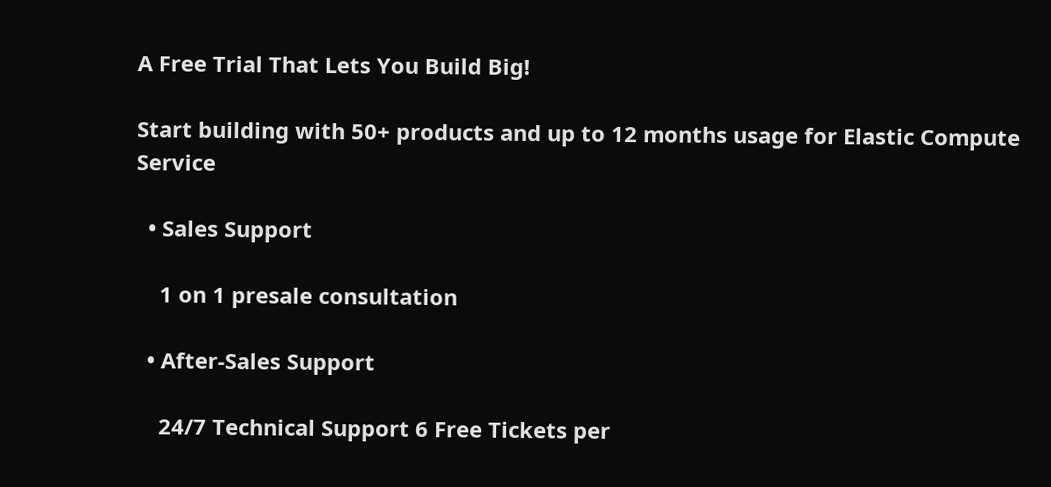A Free Trial That Lets You Build Big!

Start building with 50+ products and up to 12 months usage for Elastic Compute Service

  • Sales Support

    1 on 1 presale consultation

  • After-Sales Support

    24/7 Technical Support 6 Free Tickets per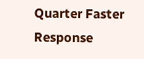Quarter Faster Response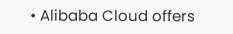• Alibaba Cloud offers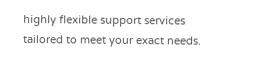highly flexible support services tailored to meet your exact needs.